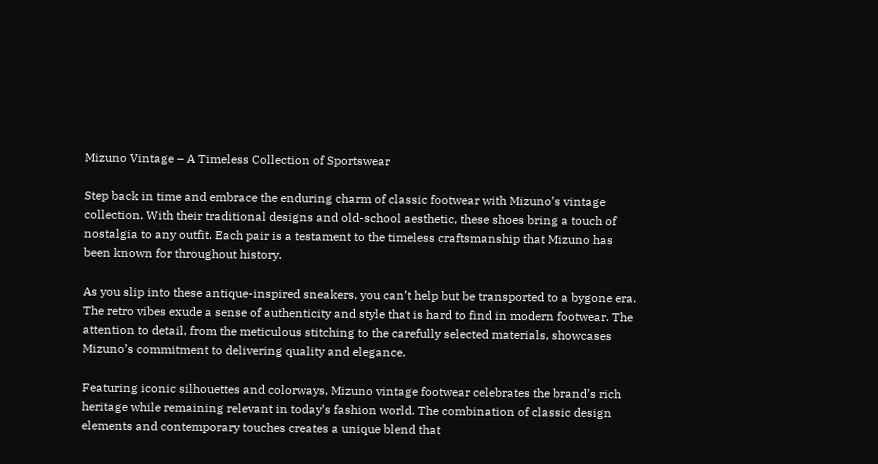Mizuno Vintage – A Timeless Collection of Sportswear

Step back in time and embrace the enduring charm of classic footwear with Mizuno’s vintage collection. With their traditional designs and old-school aesthetic, these shoes bring a touch of nostalgia to any outfit. Each pair is a testament to the timeless craftsmanship that Mizuno has been known for throughout history.

As you slip into these antique-inspired sneakers, you can’t help but be transported to a bygone era. The retro vibes exude a sense of authenticity and style that is hard to find in modern footwear. The attention to detail, from the meticulous stitching to the carefully selected materials, showcases Mizuno’s commitment to delivering quality and elegance.

Featuring iconic silhouettes and colorways, Mizuno vintage footwear celebrates the brand’s rich heritage while remaining relevant in today’s fashion world. The combination of classic design elements and contemporary touches creates a unique blend that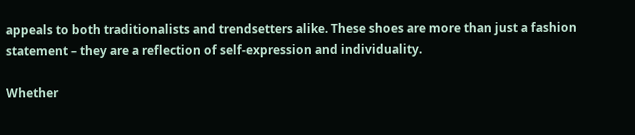appeals to both traditionalists and trendsetters alike. These shoes are more than just a fashion statement – they are a reflection of self-expression and individuality.

Whether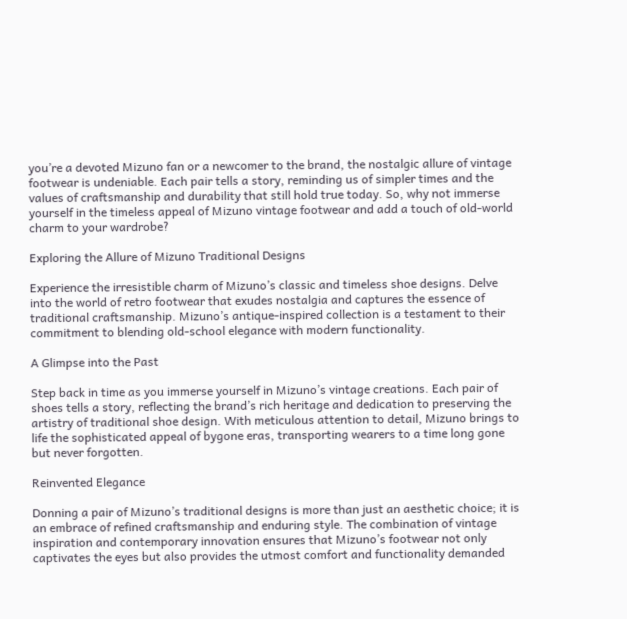you’re a devoted Mizuno fan or a newcomer to the brand, the nostalgic allure of vintage footwear is undeniable. Each pair tells a story, reminding us of simpler times and the values of craftsmanship and durability that still hold true today. So, why not immerse yourself in the timeless appeal of Mizuno vintage footwear and add a touch of old-world charm to your wardrobe?

Exploring the Allure of Mizuno Traditional Designs

Experience the irresistible charm of Mizuno’s classic and timeless shoe designs. Delve into the world of retro footwear that exudes nostalgia and captures the essence of traditional craftsmanship. Mizuno’s antique-inspired collection is a testament to their commitment to blending old-school elegance with modern functionality.

A Glimpse into the Past

Step back in time as you immerse yourself in Mizuno’s vintage creations. Each pair of shoes tells a story, reflecting the brand’s rich heritage and dedication to preserving the artistry of traditional shoe design. With meticulous attention to detail, Mizuno brings to life the sophisticated appeal of bygone eras, transporting wearers to a time long gone but never forgotten.

Reinvented Elegance

Donning a pair of Mizuno’s traditional designs is more than just an aesthetic choice; it is an embrace of refined craftsmanship and enduring style. The combination of vintage inspiration and contemporary innovation ensures that Mizuno’s footwear not only captivates the eyes but also provides the utmost comfort and functionality demanded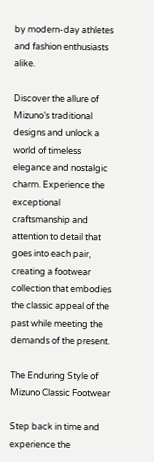by modern-day athletes and fashion enthusiasts alike.

Discover the allure of Mizuno’s traditional designs and unlock a world of timeless elegance and nostalgic charm. Experience the exceptional craftsmanship and attention to detail that goes into each pair, creating a footwear collection that embodies the classic appeal of the past while meeting the demands of the present.

The Enduring Style of Mizuno Classic Footwear

Step back in time and experience the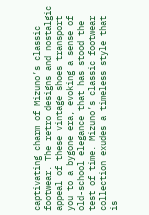captivating charm of Mizuno’s classic footwear. The retro designs and nostalgic appeal of these vintage shoes transport you to a bygone era, evoking a sense of old-school elegance that has stood the test of time. Mizuno’s classic footwear collection exudes a timeless style that is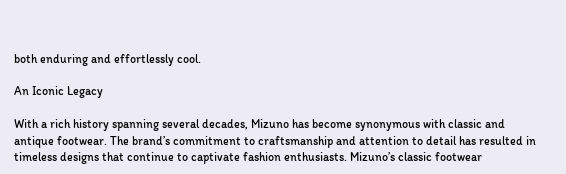both enduring and effortlessly cool.

An Iconic Legacy

With a rich history spanning several decades, Mizuno has become synonymous with classic and antique footwear. The brand’s commitment to craftsmanship and attention to detail has resulted in timeless designs that continue to captivate fashion enthusiasts. Mizuno’s classic footwear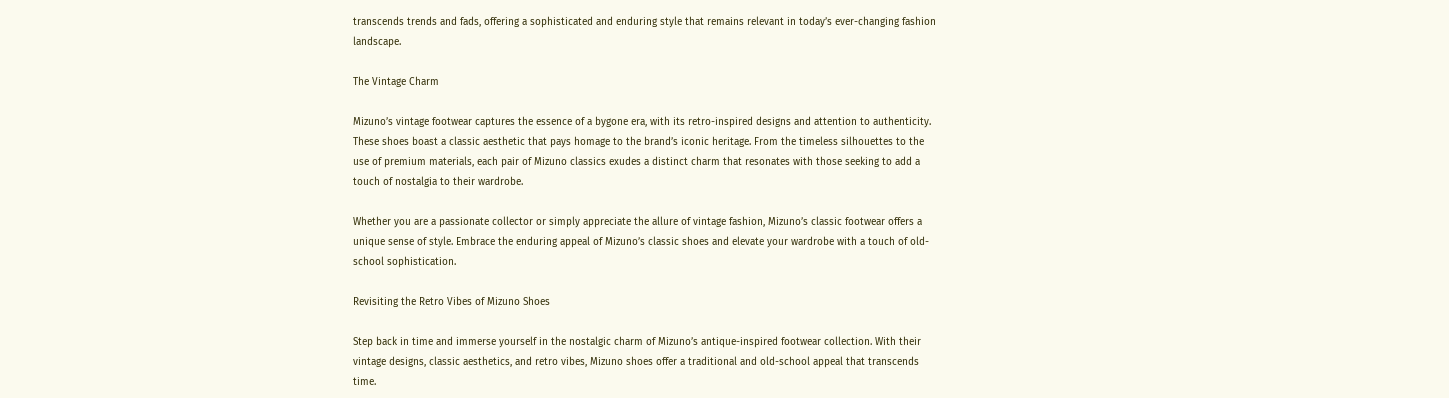transcends trends and fads, offering a sophisticated and enduring style that remains relevant in today’s ever-changing fashion landscape.

The Vintage Charm

Mizuno’s vintage footwear captures the essence of a bygone era, with its retro-inspired designs and attention to authenticity. These shoes boast a classic aesthetic that pays homage to the brand’s iconic heritage. From the timeless silhouettes to the use of premium materials, each pair of Mizuno classics exudes a distinct charm that resonates with those seeking to add a touch of nostalgia to their wardrobe.

Whether you are a passionate collector or simply appreciate the allure of vintage fashion, Mizuno’s classic footwear offers a unique sense of style. Embrace the enduring appeal of Mizuno’s classic shoes and elevate your wardrobe with a touch of old-school sophistication.

Revisiting the Retro Vibes of Mizuno Shoes

Step back in time and immerse yourself in the nostalgic charm of Mizuno’s antique-inspired footwear collection. With their vintage designs, classic aesthetics, and retro vibes, Mizuno shoes offer a traditional and old-school appeal that transcends time.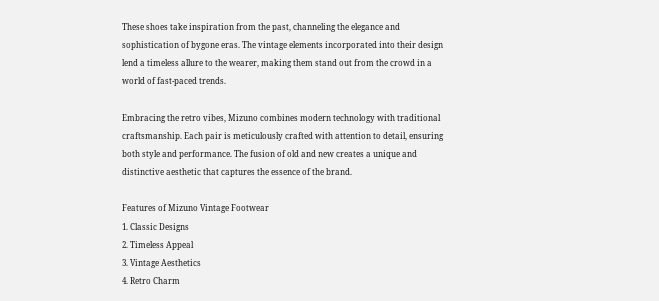These shoes take inspiration from the past, channeling the elegance and sophistication of bygone eras. The vintage elements incorporated into their design lend a timeless allure to the wearer, making them stand out from the crowd in a world of fast-paced trends.

Embracing the retro vibes, Mizuno combines modern technology with traditional craftsmanship. Each pair is meticulously crafted with attention to detail, ensuring both style and performance. The fusion of old and new creates a unique and distinctive aesthetic that captures the essence of the brand.

Features of Mizuno Vintage Footwear
1. Classic Designs
2. Timeless Appeal
3. Vintage Aesthetics
4. Retro Charm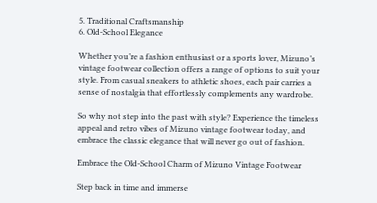5. Traditional Craftsmanship
6. Old-School Elegance

Whether you’re a fashion enthusiast or a sports lover, Mizuno’s vintage footwear collection offers a range of options to suit your style. From casual sneakers to athletic shoes, each pair carries a sense of nostalgia that effortlessly complements any wardrobe.

So why not step into the past with style? Experience the timeless appeal and retro vibes of Mizuno vintage footwear today, and embrace the classic elegance that will never go out of fashion.

Embrace the Old-School Charm of Mizuno Vintage Footwear

Step back in time and immerse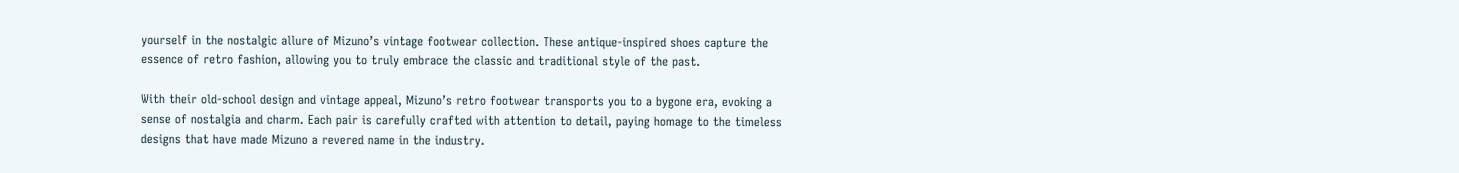yourself in the nostalgic allure of Mizuno’s vintage footwear collection. These antique-inspired shoes capture the essence of retro fashion, allowing you to truly embrace the classic and traditional style of the past.

With their old-school design and vintage appeal, Mizuno’s retro footwear transports you to a bygone era, evoking a sense of nostalgia and charm. Each pair is carefully crafted with attention to detail, paying homage to the timeless designs that have made Mizuno a revered name in the industry.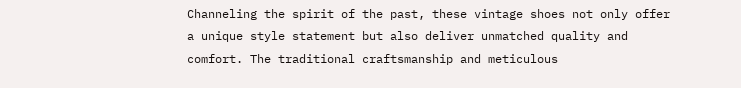Channeling the spirit of the past, these vintage shoes not only offer a unique style statement but also deliver unmatched quality and comfort. The traditional craftsmanship and meticulous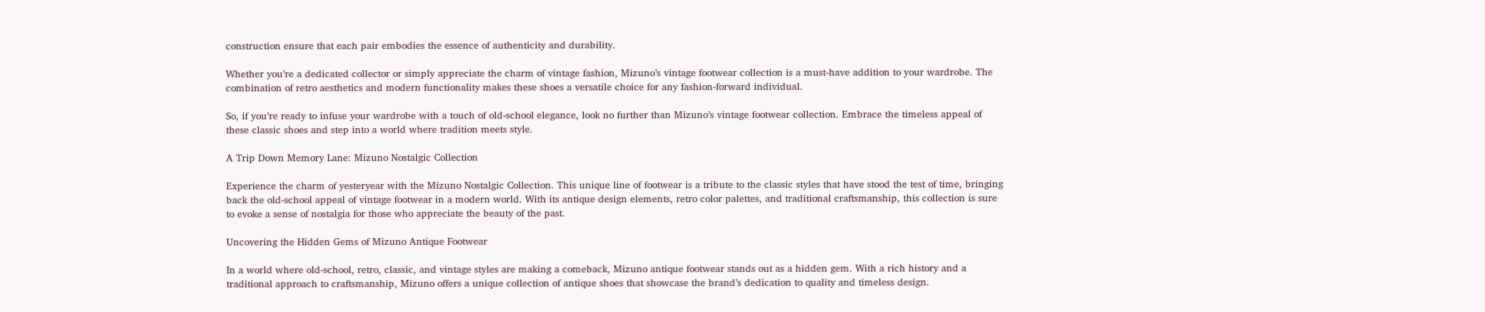construction ensure that each pair embodies the essence of authenticity and durability.

Whether you’re a dedicated collector or simply appreciate the charm of vintage fashion, Mizuno’s vintage footwear collection is a must-have addition to your wardrobe. The combination of retro aesthetics and modern functionality makes these shoes a versatile choice for any fashion-forward individual.

So, if you’re ready to infuse your wardrobe with a touch of old-school elegance, look no further than Mizuno’s vintage footwear collection. Embrace the timeless appeal of these classic shoes and step into a world where tradition meets style.

A Trip Down Memory Lane: Mizuno Nostalgic Collection

Experience the charm of yesteryear with the Mizuno Nostalgic Collection. This unique line of footwear is a tribute to the classic styles that have stood the test of time, bringing back the old-school appeal of vintage footwear in a modern world. With its antique design elements, retro color palettes, and traditional craftsmanship, this collection is sure to evoke a sense of nostalgia for those who appreciate the beauty of the past.

Uncovering the Hidden Gems of Mizuno Antique Footwear

In a world where old-school, retro, classic, and vintage styles are making a comeback, Mizuno antique footwear stands out as a hidden gem. With a rich history and a traditional approach to craftsmanship, Mizuno offers a unique collection of antique shoes that showcase the brand’s dedication to quality and timeless design.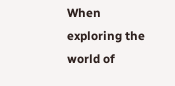When exploring the world of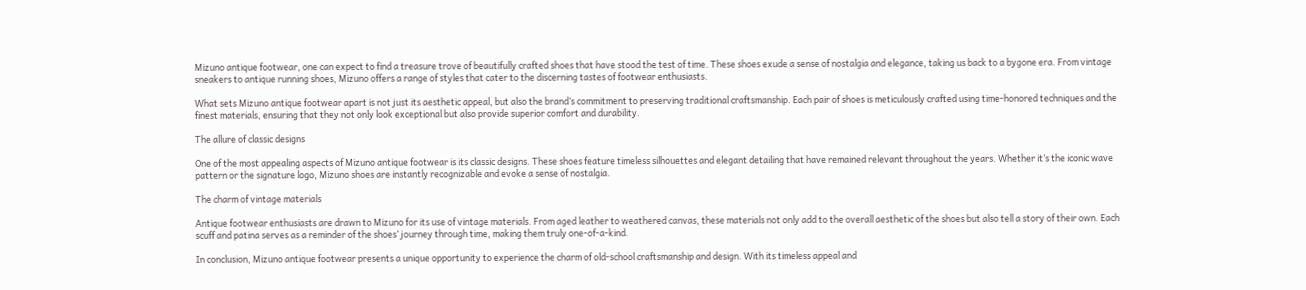Mizuno antique footwear, one can expect to find a treasure trove of beautifully crafted shoes that have stood the test of time. These shoes exude a sense of nostalgia and elegance, taking us back to a bygone era. From vintage sneakers to antique running shoes, Mizuno offers a range of styles that cater to the discerning tastes of footwear enthusiasts.

What sets Mizuno antique footwear apart is not just its aesthetic appeal, but also the brand’s commitment to preserving traditional craftsmanship. Each pair of shoes is meticulously crafted using time-honored techniques and the finest materials, ensuring that they not only look exceptional but also provide superior comfort and durability.

The allure of classic designs

One of the most appealing aspects of Mizuno antique footwear is its classic designs. These shoes feature timeless silhouettes and elegant detailing that have remained relevant throughout the years. Whether it’s the iconic wave pattern or the signature logo, Mizuno shoes are instantly recognizable and evoke a sense of nostalgia.

The charm of vintage materials

Antique footwear enthusiasts are drawn to Mizuno for its use of vintage materials. From aged leather to weathered canvas, these materials not only add to the overall aesthetic of the shoes but also tell a story of their own. Each scuff and patina serves as a reminder of the shoes’ journey through time, making them truly one-of-a-kind.

In conclusion, Mizuno antique footwear presents a unique opportunity to experience the charm of old-school craftsmanship and design. With its timeless appeal and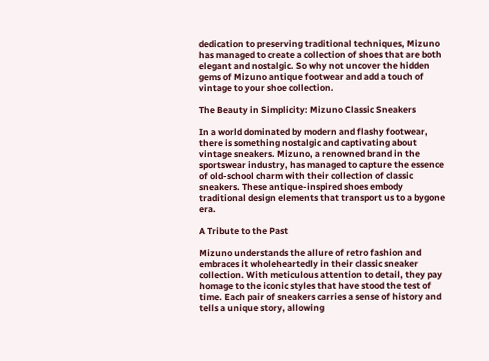dedication to preserving traditional techniques, Mizuno has managed to create a collection of shoes that are both elegant and nostalgic. So why not uncover the hidden gems of Mizuno antique footwear and add a touch of vintage to your shoe collection.

The Beauty in Simplicity: Mizuno Classic Sneakers

In a world dominated by modern and flashy footwear, there is something nostalgic and captivating about vintage sneakers. Mizuno, a renowned brand in the sportswear industry, has managed to capture the essence of old-school charm with their collection of classic sneakers. These antique-inspired shoes embody traditional design elements that transport us to a bygone era.

A Tribute to the Past

Mizuno understands the allure of retro fashion and embraces it wholeheartedly in their classic sneaker collection. With meticulous attention to detail, they pay homage to the iconic styles that have stood the test of time. Each pair of sneakers carries a sense of history and tells a unique story, allowing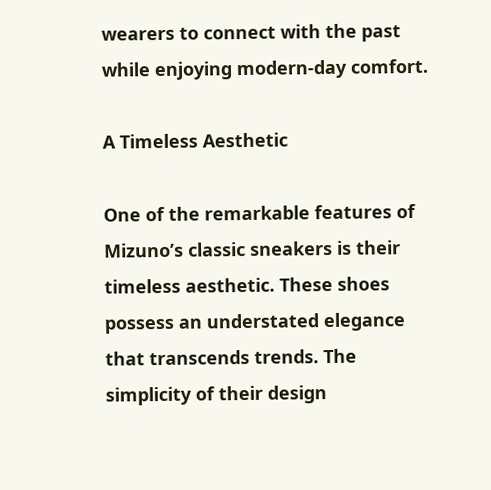wearers to connect with the past while enjoying modern-day comfort.

A Timeless Aesthetic

One of the remarkable features of Mizuno’s classic sneakers is their timeless aesthetic. These shoes possess an understated elegance that transcends trends. The simplicity of their design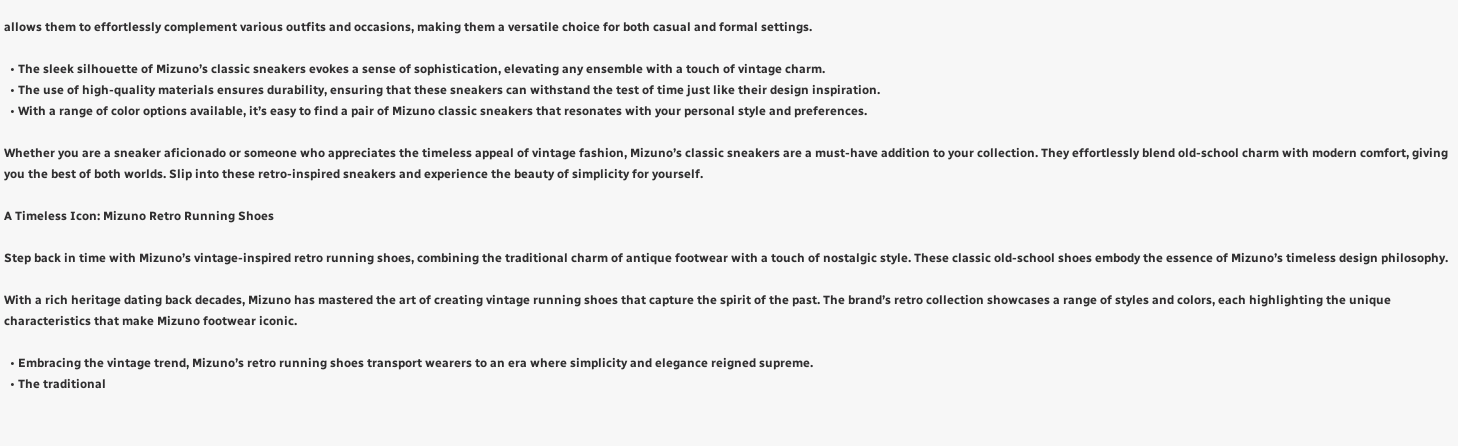allows them to effortlessly complement various outfits and occasions, making them a versatile choice for both casual and formal settings.

  • The sleek silhouette of Mizuno’s classic sneakers evokes a sense of sophistication, elevating any ensemble with a touch of vintage charm.
  • The use of high-quality materials ensures durability, ensuring that these sneakers can withstand the test of time just like their design inspiration.
  • With a range of color options available, it’s easy to find a pair of Mizuno classic sneakers that resonates with your personal style and preferences.

Whether you are a sneaker aficionado or someone who appreciates the timeless appeal of vintage fashion, Mizuno’s classic sneakers are a must-have addition to your collection. They effortlessly blend old-school charm with modern comfort, giving you the best of both worlds. Slip into these retro-inspired sneakers and experience the beauty of simplicity for yourself.

A Timeless Icon: Mizuno Retro Running Shoes

Step back in time with Mizuno’s vintage-inspired retro running shoes, combining the traditional charm of antique footwear with a touch of nostalgic style. These classic old-school shoes embody the essence of Mizuno’s timeless design philosophy.

With a rich heritage dating back decades, Mizuno has mastered the art of creating vintage running shoes that capture the spirit of the past. The brand’s retro collection showcases a range of styles and colors, each highlighting the unique characteristics that make Mizuno footwear iconic.

  • Embracing the vintage trend, Mizuno’s retro running shoes transport wearers to an era where simplicity and elegance reigned supreme.
  • The traditional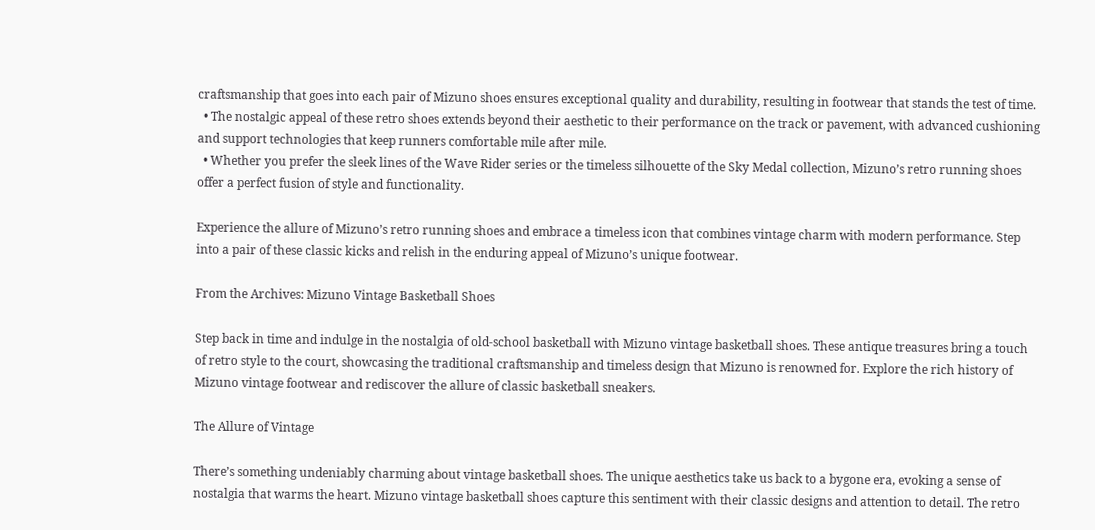craftsmanship that goes into each pair of Mizuno shoes ensures exceptional quality and durability, resulting in footwear that stands the test of time.
  • The nostalgic appeal of these retro shoes extends beyond their aesthetic to their performance on the track or pavement, with advanced cushioning and support technologies that keep runners comfortable mile after mile.
  • Whether you prefer the sleek lines of the Wave Rider series or the timeless silhouette of the Sky Medal collection, Mizuno’s retro running shoes offer a perfect fusion of style and functionality.

Experience the allure of Mizuno’s retro running shoes and embrace a timeless icon that combines vintage charm with modern performance. Step into a pair of these classic kicks and relish in the enduring appeal of Mizuno’s unique footwear.

From the Archives: Mizuno Vintage Basketball Shoes

Step back in time and indulge in the nostalgia of old-school basketball with Mizuno vintage basketball shoes. These antique treasures bring a touch of retro style to the court, showcasing the traditional craftsmanship and timeless design that Mizuno is renowned for. Explore the rich history of Mizuno vintage footwear and rediscover the allure of classic basketball sneakers.

The Allure of Vintage

There’s something undeniably charming about vintage basketball shoes. The unique aesthetics take us back to a bygone era, evoking a sense of nostalgia that warms the heart. Mizuno vintage basketball shoes capture this sentiment with their classic designs and attention to detail. The retro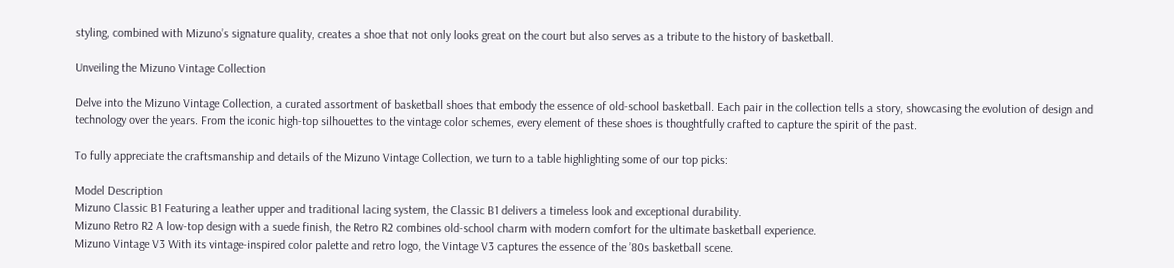styling, combined with Mizuno’s signature quality, creates a shoe that not only looks great on the court but also serves as a tribute to the history of basketball.

Unveiling the Mizuno Vintage Collection

Delve into the Mizuno Vintage Collection, a curated assortment of basketball shoes that embody the essence of old-school basketball. Each pair in the collection tells a story, showcasing the evolution of design and technology over the years. From the iconic high-top silhouettes to the vintage color schemes, every element of these shoes is thoughtfully crafted to capture the spirit of the past.

To fully appreciate the craftsmanship and details of the Mizuno Vintage Collection, we turn to a table highlighting some of our top picks:

Model Description
Mizuno Classic B1 Featuring a leather upper and traditional lacing system, the Classic B1 delivers a timeless look and exceptional durability.
Mizuno Retro R2 A low-top design with a suede finish, the Retro R2 combines old-school charm with modern comfort for the ultimate basketball experience.
Mizuno Vintage V3 With its vintage-inspired color palette and retro logo, the Vintage V3 captures the essence of the ’80s basketball scene.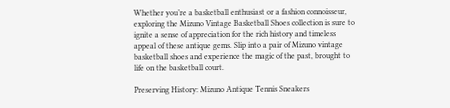Whether you’re a basketball enthusiast or a fashion connoisseur, exploring the Mizuno Vintage Basketball Shoes collection is sure to ignite a sense of appreciation for the rich history and timeless appeal of these antique gems. Slip into a pair of Mizuno vintage basketball shoes and experience the magic of the past, brought to life on the basketball court.

Preserving History: Mizuno Antique Tennis Sneakers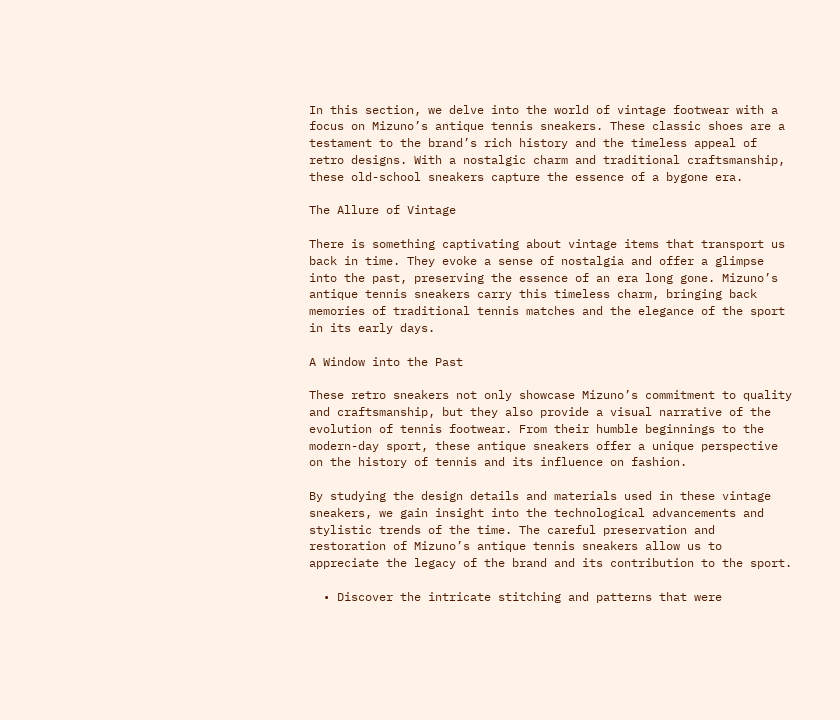In this section, we delve into the world of vintage footwear with a focus on Mizuno’s antique tennis sneakers. These classic shoes are a testament to the brand’s rich history and the timeless appeal of retro designs. With a nostalgic charm and traditional craftsmanship, these old-school sneakers capture the essence of a bygone era.

The Allure of Vintage

There is something captivating about vintage items that transport us back in time. They evoke a sense of nostalgia and offer a glimpse into the past, preserving the essence of an era long gone. Mizuno’s antique tennis sneakers carry this timeless charm, bringing back memories of traditional tennis matches and the elegance of the sport in its early days.

A Window into the Past

These retro sneakers not only showcase Mizuno’s commitment to quality and craftsmanship, but they also provide a visual narrative of the evolution of tennis footwear. From their humble beginnings to the modern-day sport, these antique sneakers offer a unique perspective on the history of tennis and its influence on fashion.

By studying the design details and materials used in these vintage sneakers, we gain insight into the technological advancements and stylistic trends of the time. The careful preservation and restoration of Mizuno’s antique tennis sneakers allow us to appreciate the legacy of the brand and its contribution to the sport.

  • Discover the intricate stitching and patterns that were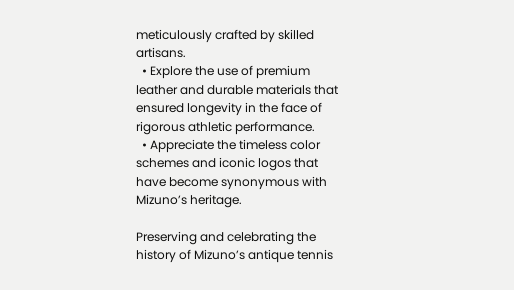meticulously crafted by skilled artisans.
  • Explore the use of premium leather and durable materials that ensured longevity in the face of rigorous athletic performance.
  • Appreciate the timeless color schemes and iconic logos that have become synonymous with Mizuno’s heritage.

Preserving and celebrating the history of Mizuno’s antique tennis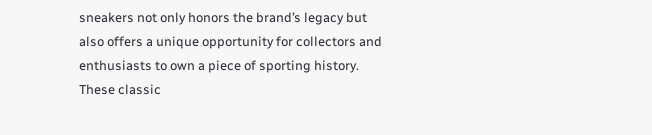sneakers not only honors the brand’s legacy but also offers a unique opportunity for collectors and enthusiasts to own a piece of sporting history. These classic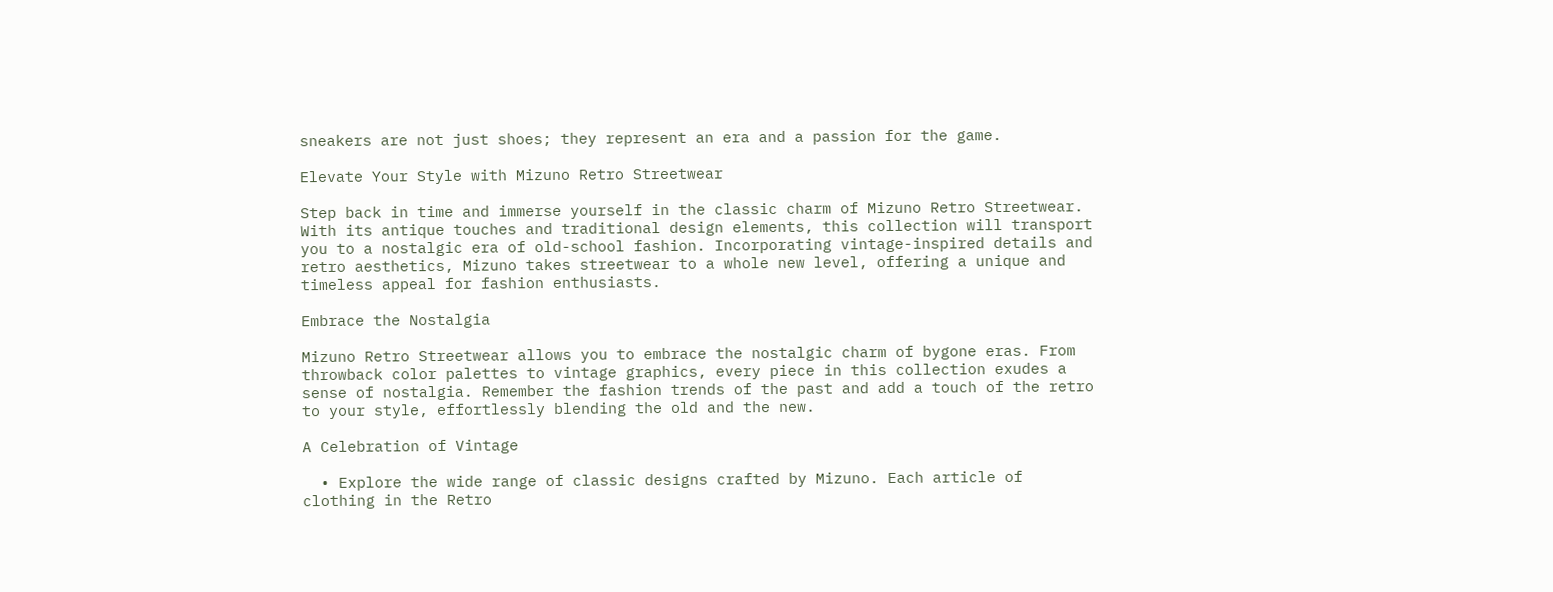sneakers are not just shoes; they represent an era and a passion for the game.

Elevate Your Style with Mizuno Retro Streetwear

Step back in time and immerse yourself in the classic charm of Mizuno Retro Streetwear. With its antique touches and traditional design elements, this collection will transport you to a nostalgic era of old-school fashion. Incorporating vintage-inspired details and retro aesthetics, Mizuno takes streetwear to a whole new level, offering a unique and timeless appeal for fashion enthusiasts.

Embrace the Nostalgia

Mizuno Retro Streetwear allows you to embrace the nostalgic charm of bygone eras. From throwback color palettes to vintage graphics, every piece in this collection exudes a sense of nostalgia. Remember the fashion trends of the past and add a touch of the retro to your style, effortlessly blending the old and the new.

A Celebration of Vintage

  • Explore the wide range of classic designs crafted by Mizuno. Each article of clothing in the Retro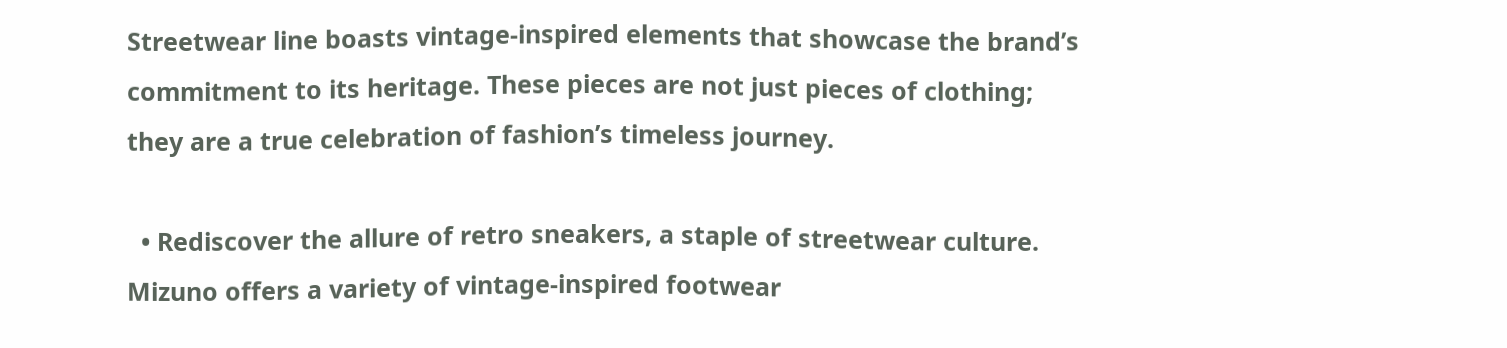Streetwear line boasts vintage-inspired elements that showcase the brand’s commitment to its heritage. These pieces are not just pieces of clothing; they are a true celebration of fashion’s timeless journey.

  • Rediscover the allure of retro sneakers, a staple of streetwear culture. Mizuno offers a variety of vintage-inspired footwear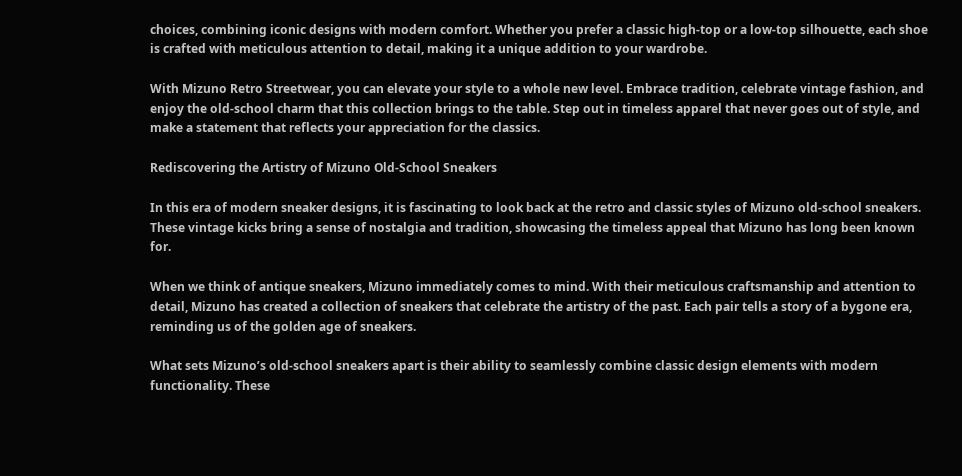choices, combining iconic designs with modern comfort. Whether you prefer a classic high-top or a low-top silhouette, each shoe is crafted with meticulous attention to detail, making it a unique addition to your wardrobe.

With Mizuno Retro Streetwear, you can elevate your style to a whole new level. Embrace tradition, celebrate vintage fashion, and enjoy the old-school charm that this collection brings to the table. Step out in timeless apparel that never goes out of style, and make a statement that reflects your appreciation for the classics.

Rediscovering the Artistry of Mizuno Old-School Sneakers

In this era of modern sneaker designs, it is fascinating to look back at the retro and classic styles of Mizuno old-school sneakers. These vintage kicks bring a sense of nostalgia and tradition, showcasing the timeless appeal that Mizuno has long been known for.

When we think of antique sneakers, Mizuno immediately comes to mind. With their meticulous craftsmanship and attention to detail, Mizuno has created a collection of sneakers that celebrate the artistry of the past. Each pair tells a story of a bygone era, reminding us of the golden age of sneakers.

What sets Mizuno’s old-school sneakers apart is their ability to seamlessly combine classic design elements with modern functionality. These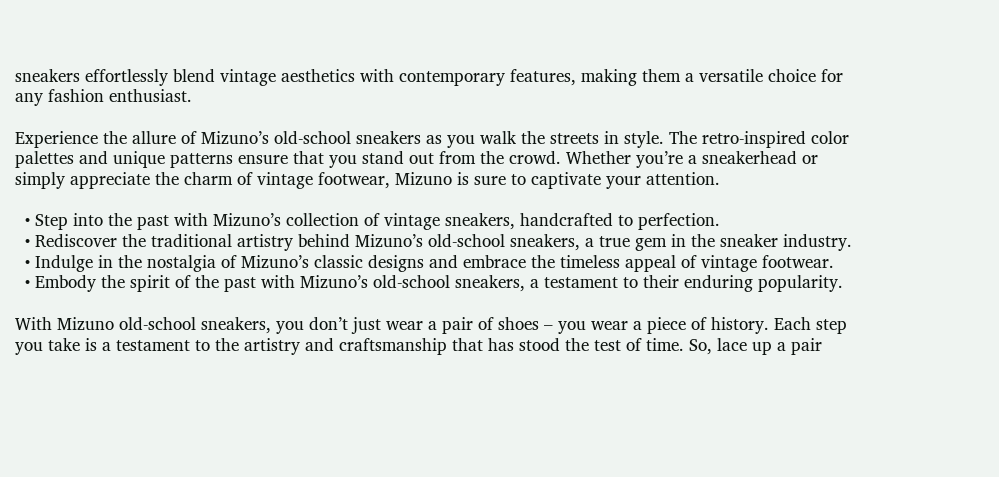sneakers effortlessly blend vintage aesthetics with contemporary features, making them a versatile choice for any fashion enthusiast.

Experience the allure of Mizuno’s old-school sneakers as you walk the streets in style. The retro-inspired color palettes and unique patterns ensure that you stand out from the crowd. Whether you’re a sneakerhead or simply appreciate the charm of vintage footwear, Mizuno is sure to captivate your attention.

  • Step into the past with Mizuno’s collection of vintage sneakers, handcrafted to perfection.
  • Rediscover the traditional artistry behind Mizuno’s old-school sneakers, a true gem in the sneaker industry.
  • Indulge in the nostalgia of Mizuno’s classic designs and embrace the timeless appeal of vintage footwear.
  • Embody the spirit of the past with Mizuno’s old-school sneakers, a testament to their enduring popularity.

With Mizuno old-school sneakers, you don’t just wear a pair of shoes – you wear a piece of history. Each step you take is a testament to the artistry and craftsmanship that has stood the test of time. So, lace up a pair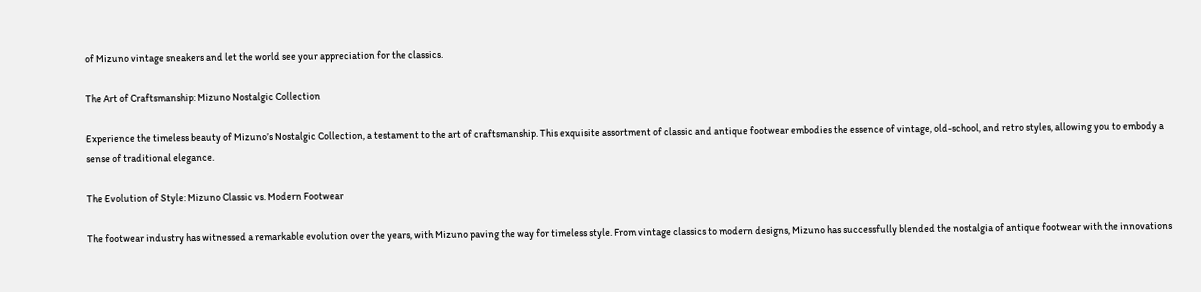of Mizuno vintage sneakers and let the world see your appreciation for the classics.

The Art of Craftsmanship: Mizuno Nostalgic Collection

Experience the timeless beauty of Mizuno’s Nostalgic Collection, a testament to the art of craftsmanship. This exquisite assortment of classic and antique footwear embodies the essence of vintage, old-school, and retro styles, allowing you to embody a sense of traditional elegance.

The Evolution of Style: Mizuno Classic vs. Modern Footwear

The footwear industry has witnessed a remarkable evolution over the years, with Mizuno paving the way for timeless style. From vintage classics to modern designs, Mizuno has successfully blended the nostalgia of antique footwear with the innovations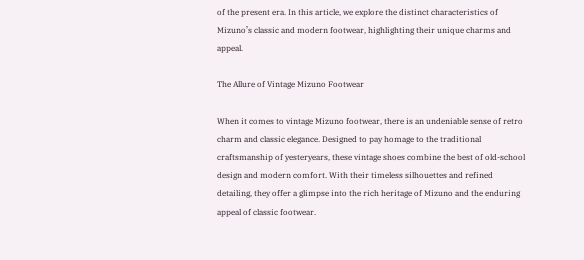of the present era. In this article, we explore the distinct characteristics of Mizuno’s classic and modern footwear, highlighting their unique charms and appeal.

The Allure of Vintage Mizuno Footwear

When it comes to vintage Mizuno footwear, there is an undeniable sense of retro charm and classic elegance. Designed to pay homage to the traditional craftsmanship of yesteryears, these vintage shoes combine the best of old-school design and modern comfort. With their timeless silhouettes and refined detailing, they offer a glimpse into the rich heritage of Mizuno and the enduring appeal of classic footwear.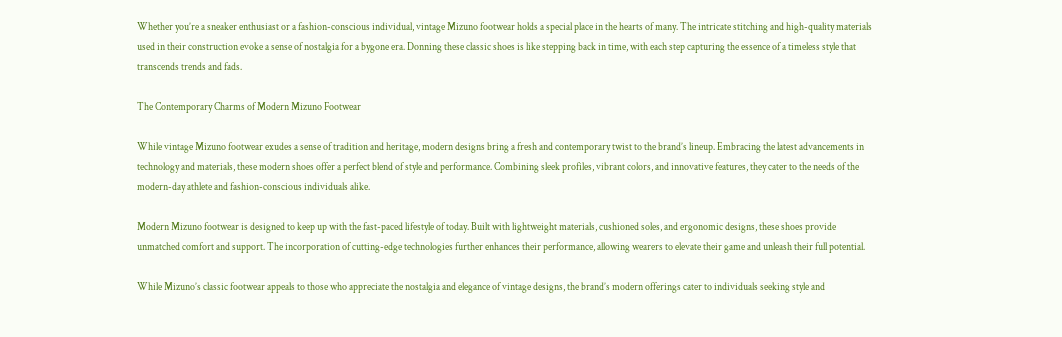Whether you’re a sneaker enthusiast or a fashion-conscious individual, vintage Mizuno footwear holds a special place in the hearts of many. The intricate stitching and high-quality materials used in their construction evoke a sense of nostalgia for a bygone era. Donning these classic shoes is like stepping back in time, with each step capturing the essence of a timeless style that transcends trends and fads.

The Contemporary Charms of Modern Mizuno Footwear

While vintage Mizuno footwear exudes a sense of tradition and heritage, modern designs bring a fresh and contemporary twist to the brand’s lineup. Embracing the latest advancements in technology and materials, these modern shoes offer a perfect blend of style and performance. Combining sleek profiles, vibrant colors, and innovative features, they cater to the needs of the modern-day athlete and fashion-conscious individuals alike.

Modern Mizuno footwear is designed to keep up with the fast-paced lifestyle of today. Built with lightweight materials, cushioned soles, and ergonomic designs, these shoes provide unmatched comfort and support. The incorporation of cutting-edge technologies further enhances their performance, allowing wearers to elevate their game and unleash their full potential.

While Mizuno’s classic footwear appeals to those who appreciate the nostalgia and elegance of vintage designs, the brand’s modern offerings cater to individuals seeking style and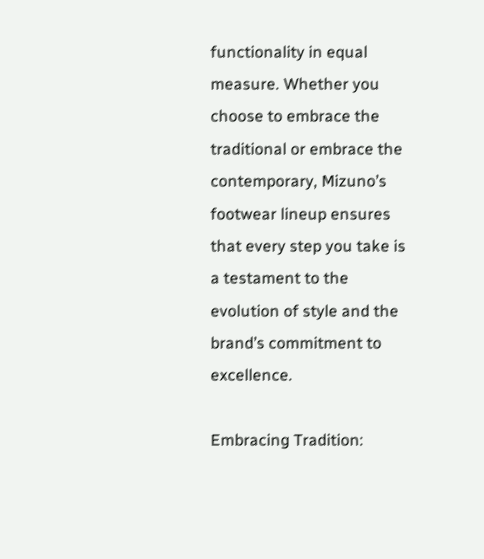functionality in equal measure. Whether you choose to embrace the traditional or embrace the contemporary, Mizuno’s footwear lineup ensures that every step you take is a testament to the evolution of style and the brand’s commitment to excellence.

Embracing Tradition: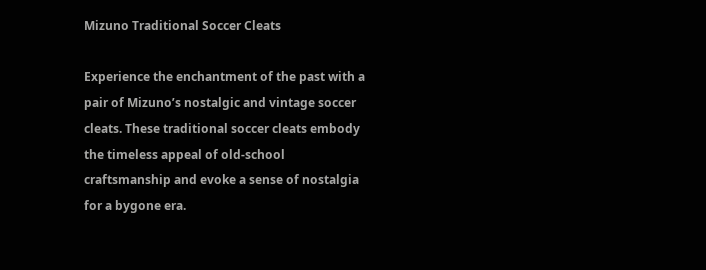Mizuno Traditional Soccer Cleats

Experience the enchantment of the past with a pair of Mizuno’s nostalgic and vintage soccer cleats. These traditional soccer cleats embody the timeless appeal of old-school craftsmanship and evoke a sense of nostalgia for a bygone era.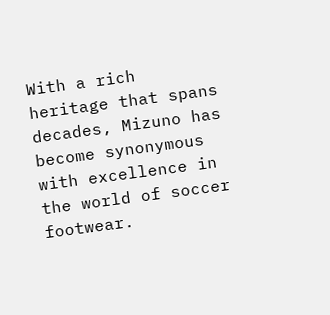With a rich heritage that spans decades, Mizuno has become synonymous with excellence in the world of soccer footwear.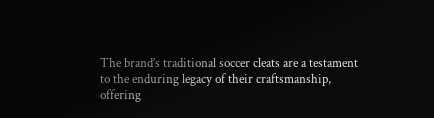The brand’s traditional soccer cleats are a testament to the enduring legacy of their craftsmanship, offering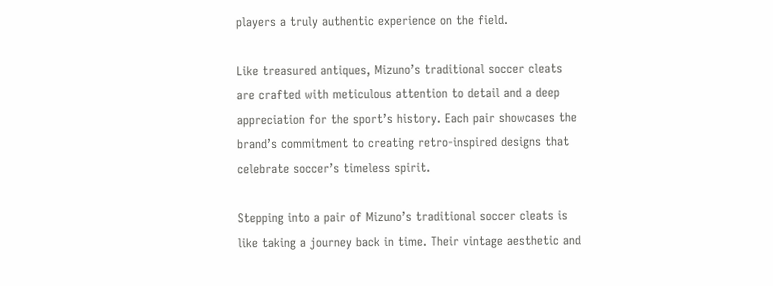players a truly authentic experience on the field.

Like treasured antiques, Mizuno’s traditional soccer cleats are crafted with meticulous attention to detail and a deep appreciation for the sport’s history. Each pair showcases the brand’s commitment to creating retro-inspired designs that celebrate soccer’s timeless spirit.

Stepping into a pair of Mizuno’s traditional soccer cleats is like taking a journey back in time. Their vintage aesthetic and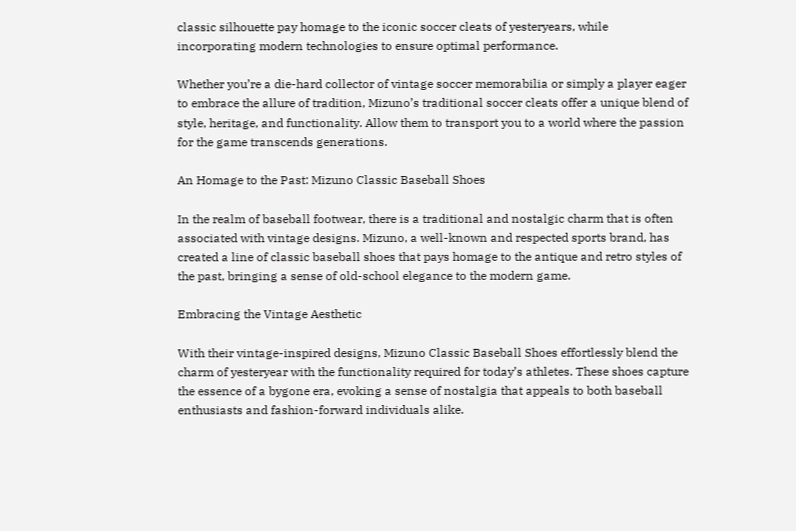classic silhouette pay homage to the iconic soccer cleats of yesteryears, while incorporating modern technologies to ensure optimal performance.

Whether you’re a die-hard collector of vintage soccer memorabilia or simply a player eager to embrace the allure of tradition, Mizuno’s traditional soccer cleats offer a unique blend of style, heritage, and functionality. Allow them to transport you to a world where the passion for the game transcends generations.

An Homage to the Past: Mizuno Classic Baseball Shoes

In the realm of baseball footwear, there is a traditional and nostalgic charm that is often associated with vintage designs. Mizuno, a well-known and respected sports brand, has created a line of classic baseball shoes that pays homage to the antique and retro styles of the past, bringing a sense of old-school elegance to the modern game.

Embracing the Vintage Aesthetic

With their vintage-inspired designs, Mizuno Classic Baseball Shoes effortlessly blend the charm of yesteryear with the functionality required for today’s athletes. These shoes capture the essence of a bygone era, evoking a sense of nostalgia that appeals to both baseball enthusiasts and fashion-forward individuals alike.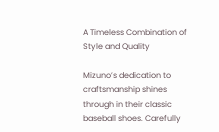A Timeless Combination of Style and Quality

Mizuno’s dedication to craftsmanship shines through in their classic baseball shoes. Carefully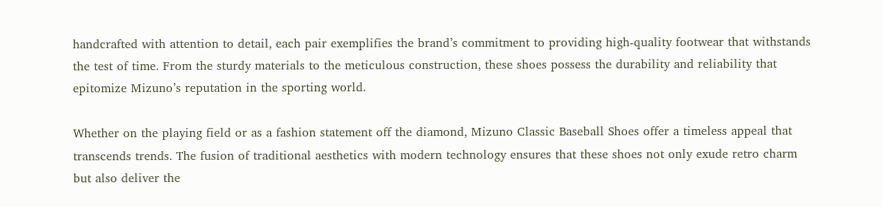handcrafted with attention to detail, each pair exemplifies the brand’s commitment to providing high-quality footwear that withstands the test of time. From the sturdy materials to the meticulous construction, these shoes possess the durability and reliability that epitomize Mizuno’s reputation in the sporting world.

Whether on the playing field or as a fashion statement off the diamond, Mizuno Classic Baseball Shoes offer a timeless appeal that transcends trends. The fusion of traditional aesthetics with modern technology ensures that these shoes not only exude retro charm but also deliver the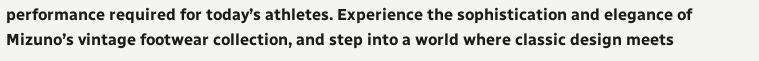performance required for today’s athletes. Experience the sophistication and elegance of Mizuno’s vintage footwear collection, and step into a world where classic design meets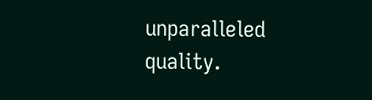unparalleled quality.